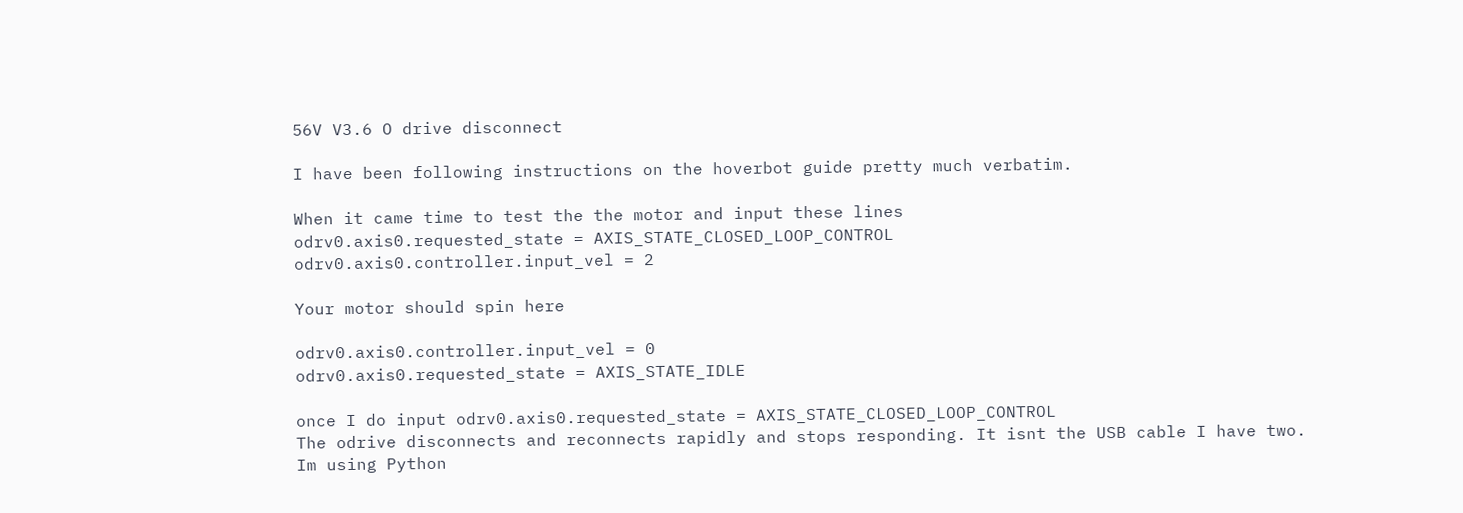56V V3.6 O drive disconnect

I have been following instructions on the hoverbot guide pretty much verbatim.

When it came time to test the the motor and input these lines
odrv0.axis0.requested_state = AXIS_STATE_CLOSED_LOOP_CONTROL
odrv0.axis0.controller.input_vel = 2

Your motor should spin here

odrv0.axis0.controller.input_vel = 0
odrv0.axis0.requested_state = AXIS_STATE_IDLE

once I do input odrv0.axis0.requested_state = AXIS_STATE_CLOSED_LOOP_CONTROL
The odrive disconnects and reconnects rapidly and stops responding. It isnt the USB cable I have two.
Im using Python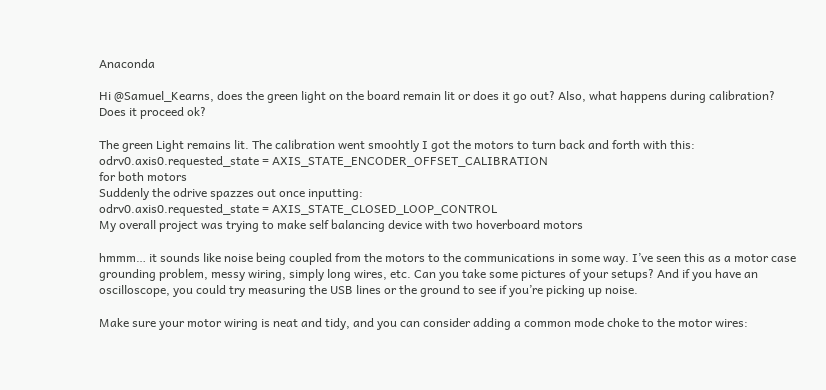Anaconda

Hi @Samuel_Kearns, does the green light on the board remain lit or does it go out? Also, what happens during calibration? Does it proceed ok?

The green Light remains lit. The calibration went smoohtly I got the motors to turn back and forth with this:
odrv0.axis0.requested_state = AXIS_STATE_ENCODER_OFFSET_CALIBRATION
for both motors
Suddenly the odrive spazzes out once inputting:
odrv0.axis0.requested_state = AXIS_STATE_CLOSED_LOOP_CONTROL
My overall project was trying to make self balancing device with two hoverboard motors

hmmm… it sounds like noise being coupled from the motors to the communications in some way. I’ve seen this as a motor case grounding problem, messy wiring, simply long wires, etc. Can you take some pictures of your setups? And if you have an oscilloscope, you could try measuring the USB lines or the ground to see if you’re picking up noise.

Make sure your motor wiring is neat and tidy, and you can consider adding a common mode choke to the motor wires: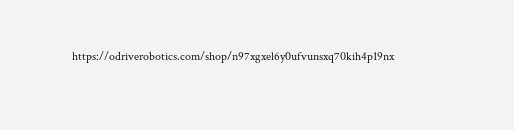https://odriverobotics.com/shop/n97xgxel6y0ufvunsxq70kih4p19nx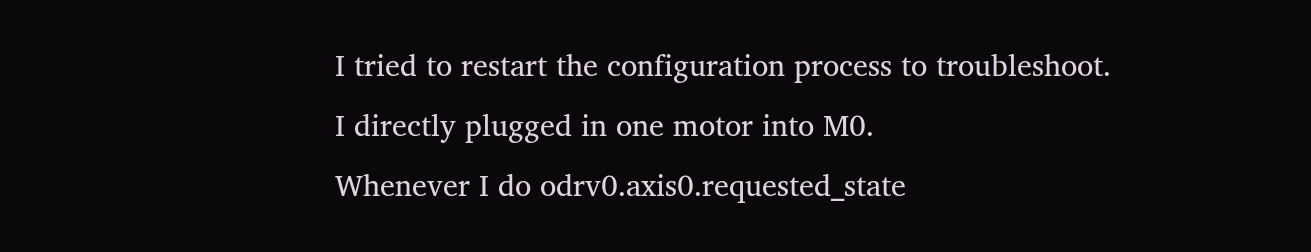I tried to restart the configuration process to troubleshoot. I directly plugged in one motor into M0.
Whenever I do odrv0.axis0.requested_state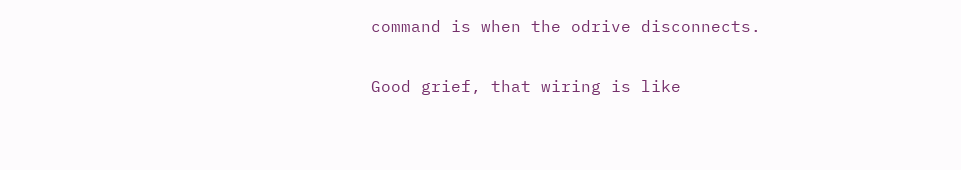command is when the odrive disconnects.

Good grief, that wiring is like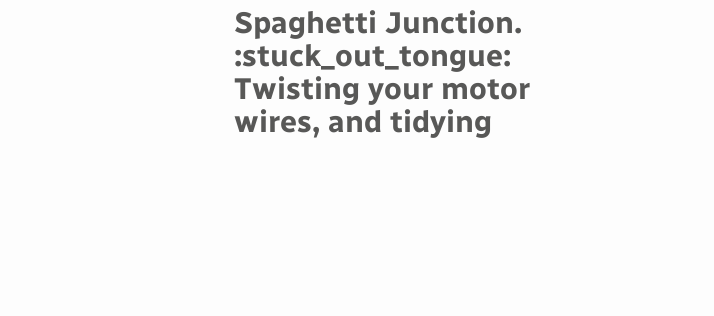Spaghetti Junction. :stuck_out_tongue:
Twisting your motor wires, and tidying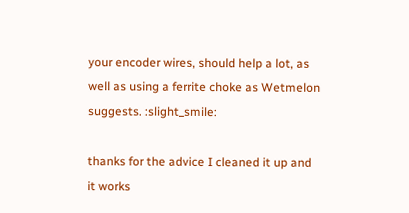your encoder wires, should help a lot, as well as using a ferrite choke as Wetmelon suggests. :slight_smile:

thanks for the advice I cleaned it up and it works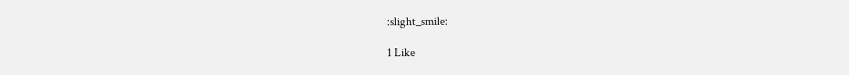:slight_smile:

1 Like